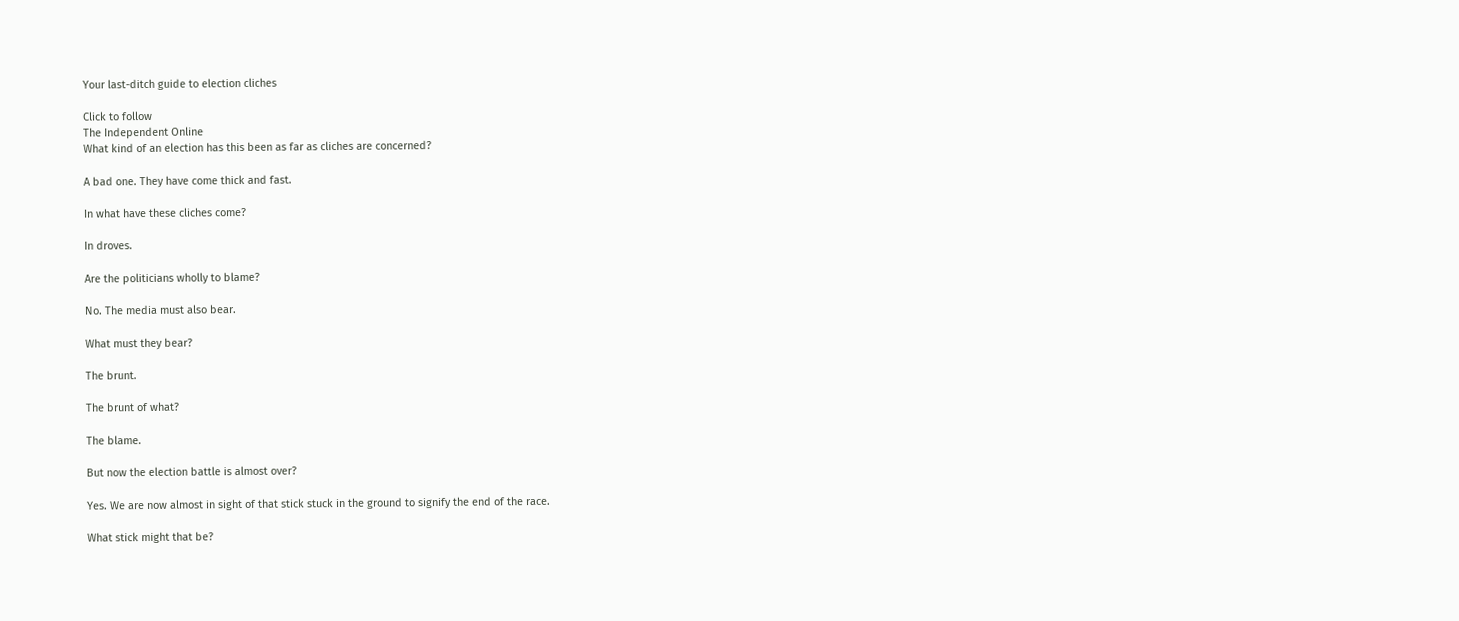Your last-ditch guide to election cliches

Click to follow
The Independent Online
What kind of an election has this been as far as cliches are concerned?

A bad one. They have come thick and fast.

In what have these cliches come?

In droves.

Are the politicians wholly to blame?

No. The media must also bear.

What must they bear?

The brunt.

The brunt of what?

The blame.

But now the election battle is almost over?

Yes. We are now almost in sight of that stick stuck in the ground to signify the end of the race.

What stick might that be?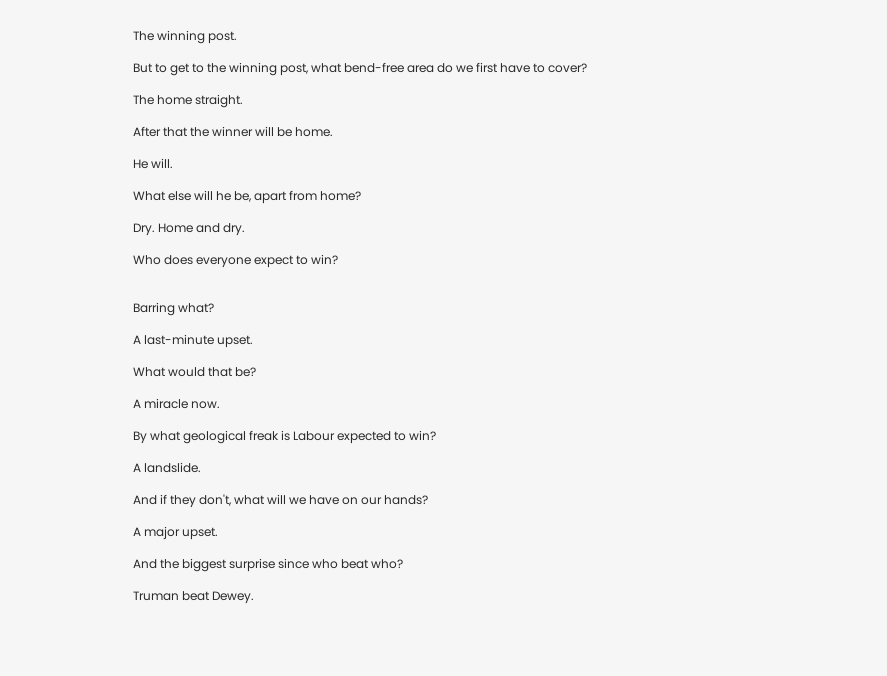The winning post.

But to get to the winning post, what bend-free area do we first have to cover?

The home straight.

After that the winner will be home.

He will.

What else will he be, apart from home?

Dry. Home and dry.

Who does everyone expect to win?


Barring what?

A last-minute upset.

What would that be?

A miracle now.

By what geological freak is Labour expected to win?

A landslide.

And if they don't, what will we have on our hands?

A major upset.

And the biggest surprise since who beat who?

Truman beat Dewey.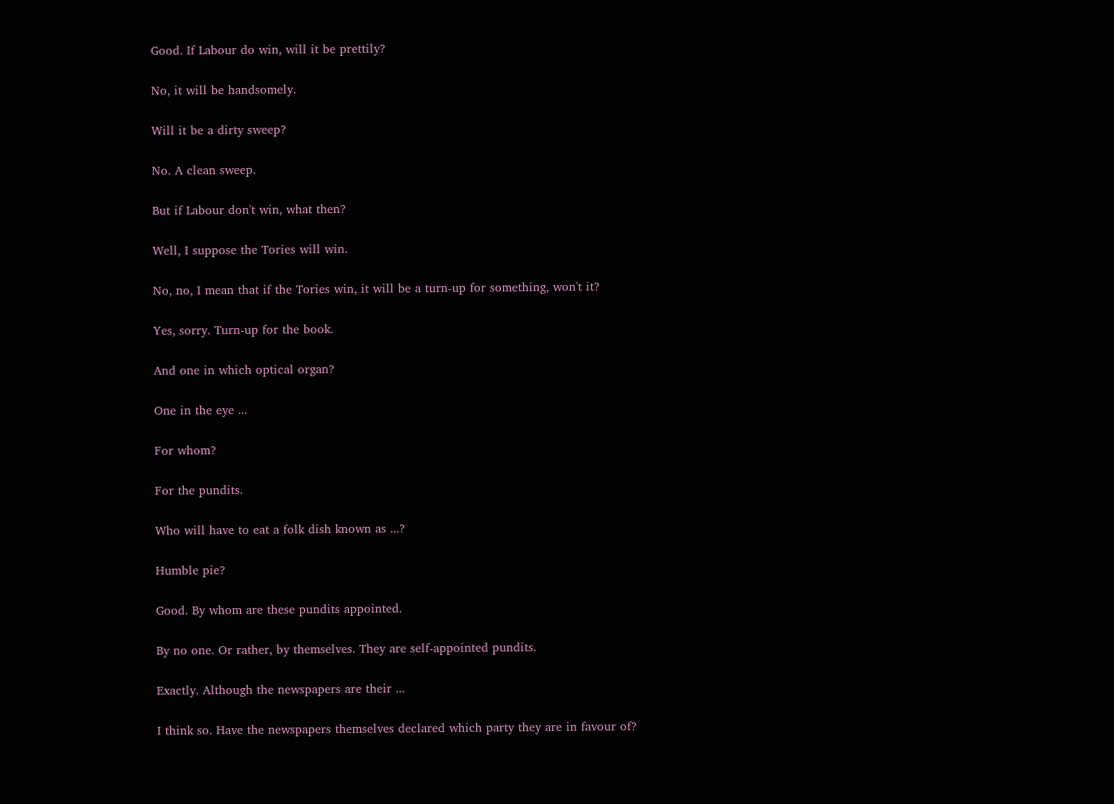Good. If Labour do win, will it be prettily?

No, it will be handsomely.

Will it be a dirty sweep?

No. A clean sweep.

But if Labour don't win, what then?

Well, I suppose the Tories will win.

No, no, I mean that if the Tories win, it will be a turn-up for something, won't it?

Yes, sorry. Turn-up for the book.

And one in which optical organ?

One in the eye ...

For whom?

For the pundits.

Who will have to eat a folk dish known as ...?

Humble pie?

Good. By whom are these pundits appointed.

By no one. Or rather, by themselves. They are self-appointed pundits.

Exactly. Although the newspapers are their ...

I think so. Have the newspapers themselves declared which party they are in favour of?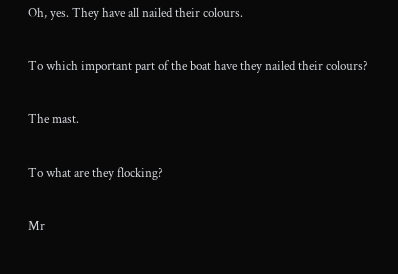Oh, yes. They have all nailed their colours.

To which important part of the boat have they nailed their colours?

The mast.

To what are they flocking?

Mr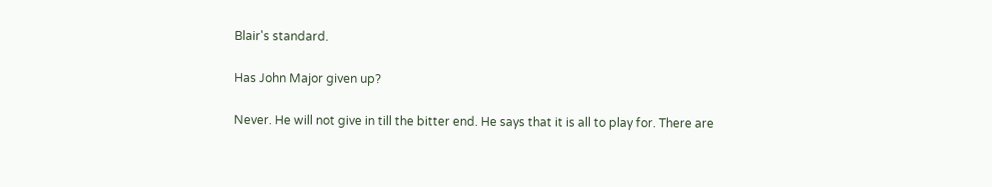Blair's standard.

Has John Major given up?

Never. He will not give in till the bitter end. He says that it is all to play for. There are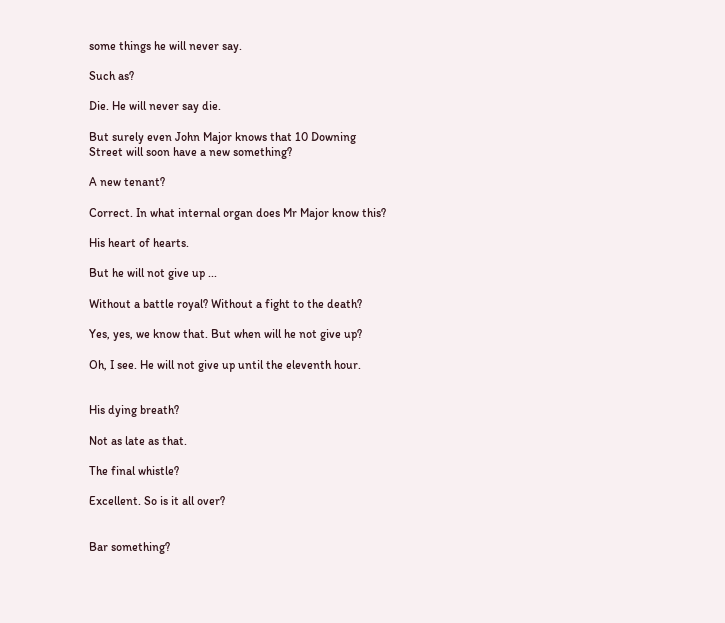some things he will never say.

Such as?

Die. He will never say die.

But surely even John Major knows that 10 Downing Street will soon have a new something?

A new tenant?

Correct. In what internal organ does Mr Major know this?

His heart of hearts.

But he will not give up ...

Without a battle royal? Without a fight to the death?

Yes, yes, we know that. But when will he not give up?

Oh, I see. He will not give up until the eleventh hour.


His dying breath?

Not as late as that.

The final whistle?

Excellent. So is it all over?


Bar something?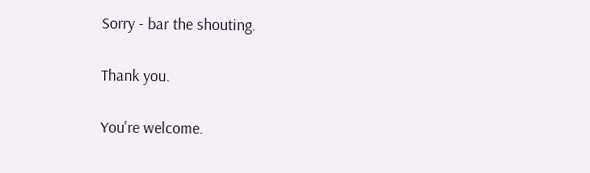Sorry - bar the shouting.

Thank you.

You're welcome.